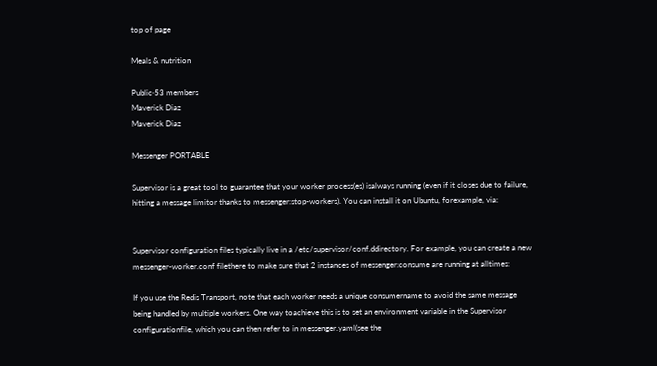top of page

Meals & nutrition

Public·53 members
Maverick Diaz
Maverick Diaz

Messenger PORTABLE

Supervisor is a great tool to guarantee that your worker process(es) isalways running (even if it closes due to failure, hitting a message limitor thanks to messenger:stop-workers). You can install it on Ubuntu, forexample, via:


Supervisor configuration files typically live in a /etc/supervisor/conf.ddirectory. For example, you can create a new messenger-worker.conf filethere to make sure that 2 instances of messenger:consume are running at alltimes:

If you use the Redis Transport, note that each worker needs a unique consumername to avoid the same message being handled by multiple workers. One way toachieve this is to set an environment variable in the Supervisor configurationfile, which you can then refer to in messenger.yaml(see the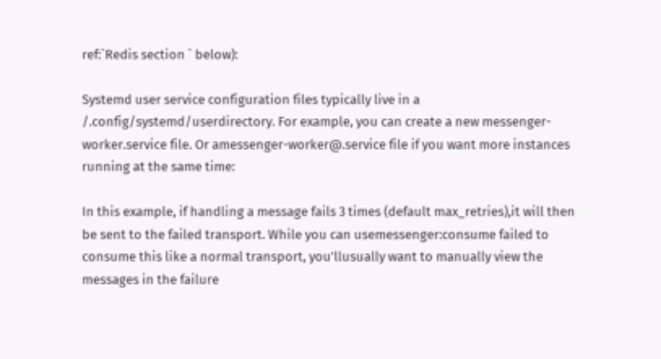ref:`Redis section ` below):

Systemd user service configuration files typically live in a /.config/systemd/userdirectory. For example, you can create a new messenger-worker.service file. Or amessenger-worker@.service file if you want more instances running at the same time:

In this example, if handling a message fails 3 times (default max_retries),it will then be sent to the failed transport. While you can usemessenger:consume failed to consume this like a normal transport, you'llusually want to manually view the messages in the failure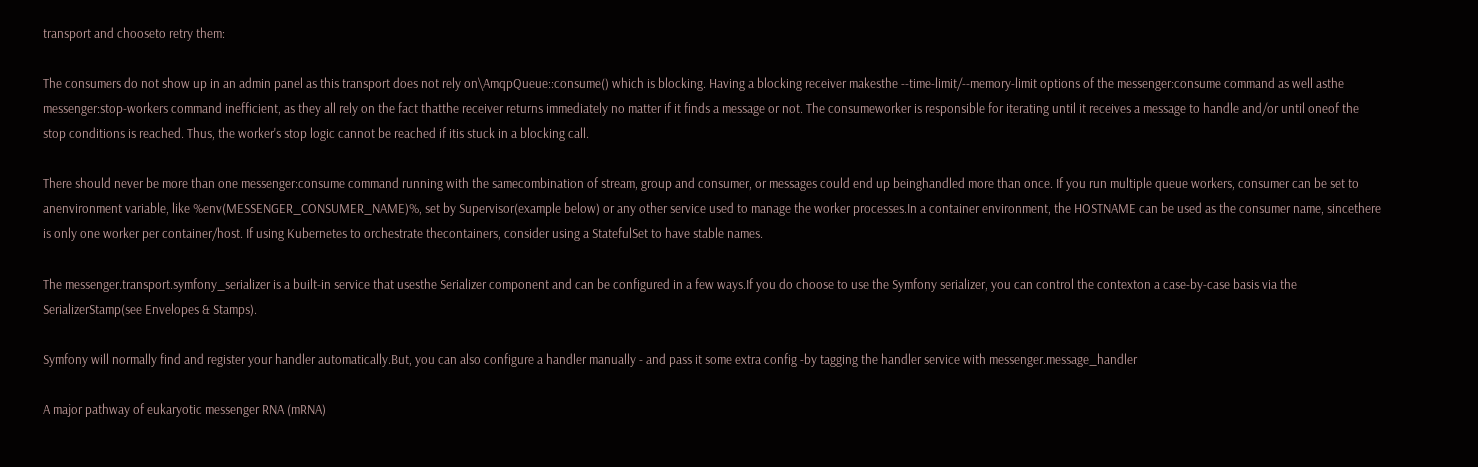transport and chooseto retry them:

The consumers do not show up in an admin panel as this transport does not rely on\AmqpQueue::consume() which is blocking. Having a blocking receiver makesthe --time-limit/--memory-limit options of the messenger:consume command as well asthe messenger:stop-workers command inefficient, as they all rely on the fact thatthe receiver returns immediately no matter if it finds a message or not. The consumeworker is responsible for iterating until it receives a message to handle and/or until oneof the stop conditions is reached. Thus, the worker's stop logic cannot be reached if itis stuck in a blocking call.

There should never be more than one messenger:consume command running with the samecombination of stream, group and consumer, or messages could end up beinghandled more than once. If you run multiple queue workers, consumer can be set to anenvironment variable, like %env(MESSENGER_CONSUMER_NAME)%, set by Supervisor(example below) or any other service used to manage the worker processes.In a container environment, the HOSTNAME can be used as the consumer name, sincethere is only one worker per container/host. If using Kubernetes to orchestrate thecontainers, consider using a StatefulSet to have stable names.

The messenger.transport.symfony_serializer is a built-in service that usesthe Serializer component and can be configured in a few ways.If you do choose to use the Symfony serializer, you can control the contexton a case-by-case basis via the SerializerStamp(see Envelopes & Stamps).

Symfony will normally find and register your handler automatically.But, you can also configure a handler manually - and pass it some extra config -by tagging the handler service with messenger.message_handler

A major pathway of eukaryotic messenger RNA (mRNA)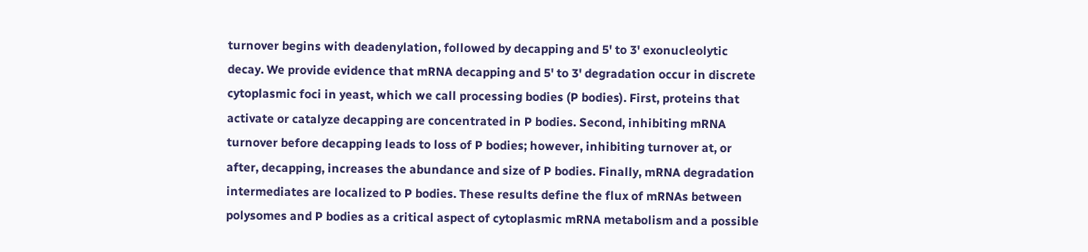turnover begins with deadenylation, followed by decapping and 5' to 3' exonucleolytic decay. We provide evidence that mRNA decapping and 5' to 3' degradation occur in discrete cytoplasmic foci in yeast, which we call processing bodies (P bodies). First, proteins that activate or catalyze decapping are concentrated in P bodies. Second, inhibiting mRNA turnover before decapping leads to loss of P bodies; however, inhibiting turnover at, or after, decapping, increases the abundance and size of P bodies. Finally, mRNA degradation intermediates are localized to P bodies. These results define the flux of mRNAs between polysomes and P bodies as a critical aspect of cytoplasmic mRNA metabolism and a possible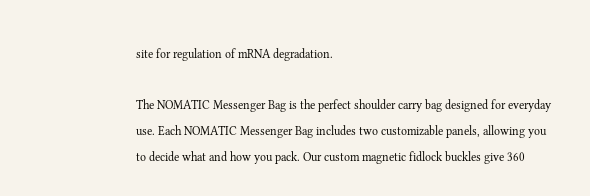site for regulation of mRNA degradation.

The NOMATIC Messenger Bag is the perfect shoulder carry bag designed for everyday use. Each NOMATIC Messenger Bag includes two customizable panels, allowing you to decide what and how you pack. Our custom magnetic fidlock buckles give 360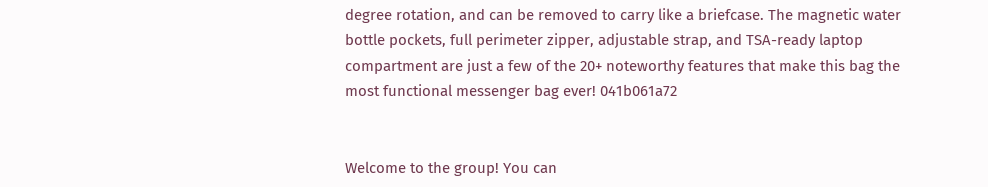degree rotation, and can be removed to carry like a briefcase. The magnetic water bottle pockets, full perimeter zipper, adjustable strap, and TSA-ready laptop compartment are just a few of the 20+ noteworthy features that make this bag the most functional messenger bag ever! 041b061a72


Welcome to the group! You can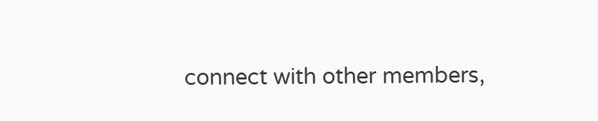connect with other members,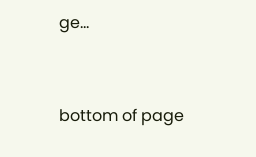ge...


bottom of page